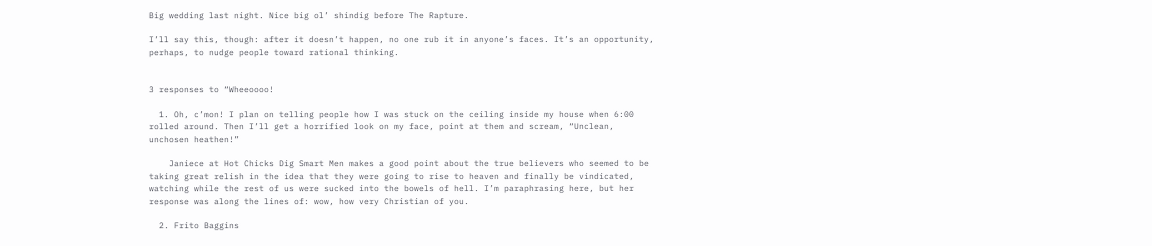Big wedding last night. Nice big ol’ shindig before The Rapture.

I’ll say this, though: after it doesn’t happen, no one rub it in anyone’s faces. It’s an opportunity, perhaps, to nudge people toward rational thinking.


3 responses to “Wheeoooo!

  1. Oh, c’mon! I plan on telling people how I was stuck on the ceiling inside my house when 6:00 rolled around. Then I’ll get a horrified look on my face, point at them and scream, “Unclean, unchosen heathen!”

    Janiece at Hot Chicks Dig Smart Men makes a good point about the true believers who seemed to be taking great relish in the idea that they were going to rise to heaven and finally be vindicated, watching while the rest of us were sucked into the bowels of hell. I’m paraphrasing here, but her response was along the lines of: wow, how very Christian of you.

  2. Frito Baggins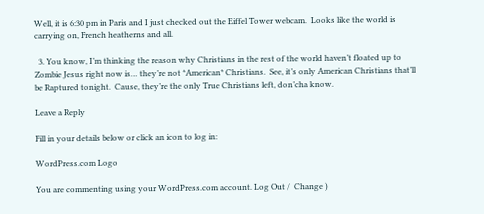Well, it is 6:30 pm in Paris and I just checked out the Eiffel Tower webcam.  Looks like the world is carrying on, French heatherns and all.

  3. You know, I’m thinking the reason why Christians in the rest of the world haven’t floated up to Zombie Jesus right now is… they’re not *American* Christians.  See, it’s only American Christians that’ll be Raptured tonight.  Cause, they’re the only True Christians left, don’cha know.

Leave a Reply

Fill in your details below or click an icon to log in:

WordPress.com Logo

You are commenting using your WordPress.com account. Log Out /  Change )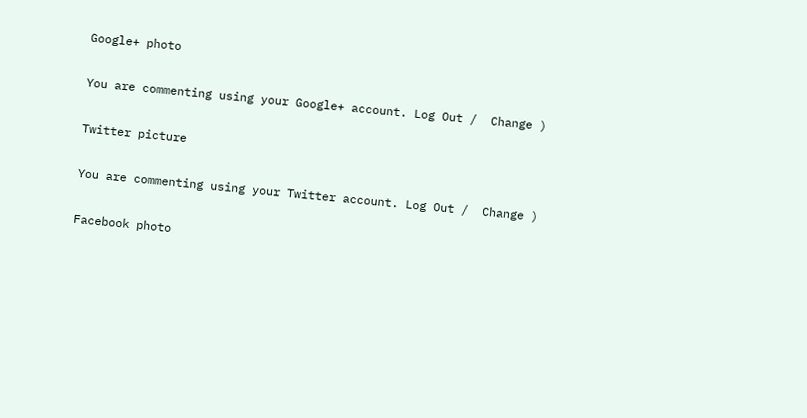Google+ photo

You are commenting using your Google+ account. Log Out /  Change )

Twitter picture

You are commenting using your Twitter account. Log Out /  Change )

Facebook photo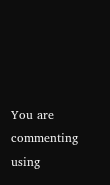You are commenting using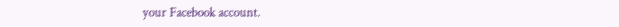your Facebook account.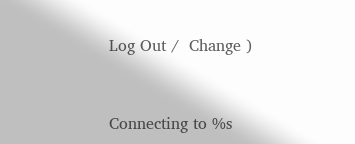Log Out /  Change )


Connecting to %s